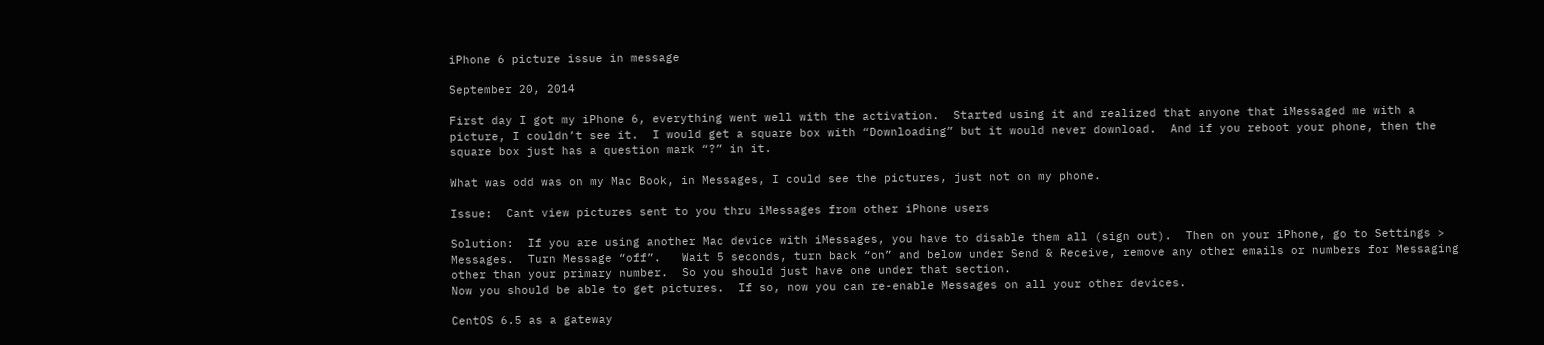iPhone 6 picture issue in message

September 20, 2014

First day I got my iPhone 6, everything went well with the activation.  Started using it and realized that anyone that iMessaged me with a picture, I couldn’t see it.  I would get a square box with “Downloading” but it would never download.  And if you reboot your phone, then the square box just has a question mark “?” in it.

What was odd was on my Mac Book, in Messages, I could see the pictures, just not on my phone.

Issue:  Cant view pictures sent to you thru iMessages from other iPhone users

Solution:  If you are using another Mac device with iMessages, you have to disable them all (sign out).  Then on your iPhone, go to Settings > Messages.  Turn Message “off”.   Wait 5 seconds, turn back “on” and below under Send & Receive, remove any other emails or numbers for Messaging other than your primary number.  So you should just have one under that section.
Now you should be able to get pictures.  If so, now you can re-enable Messages on all your other devices.

CentOS 6.5 as a gateway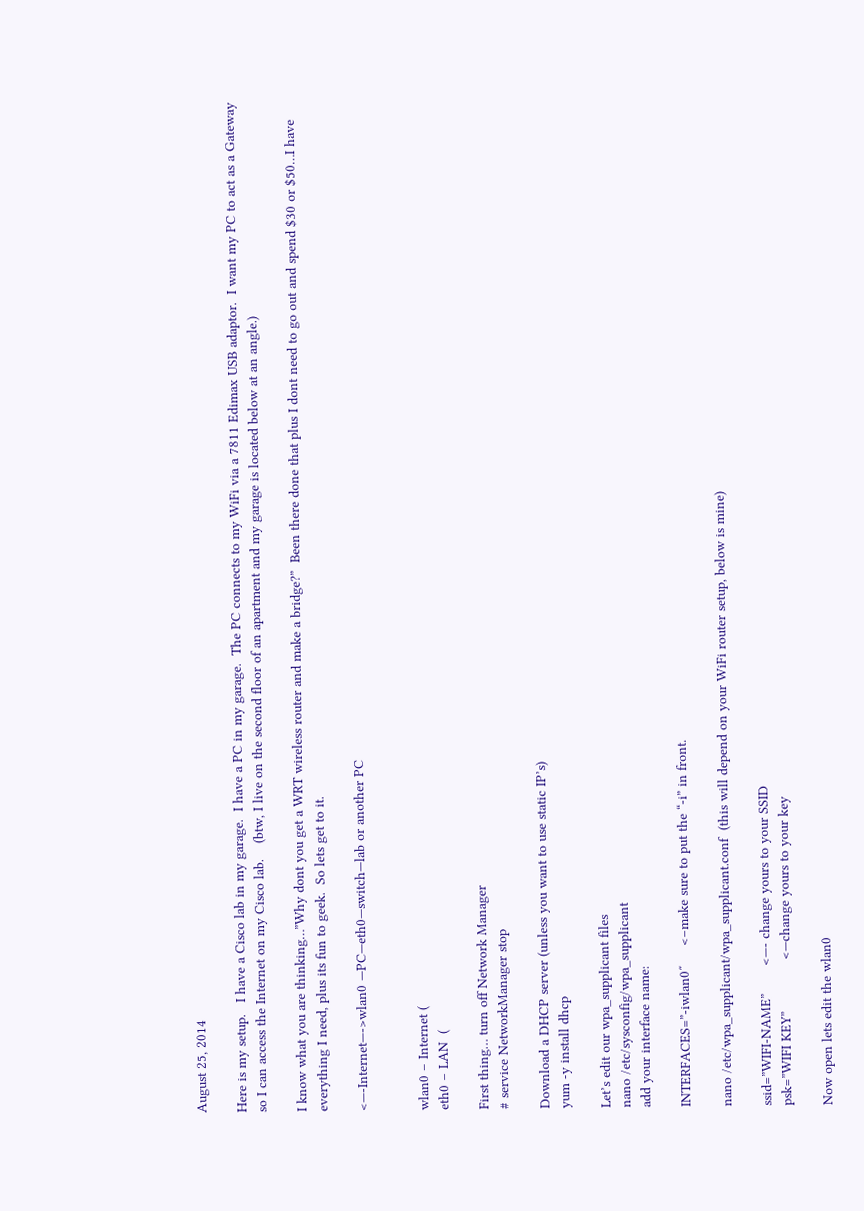August 25, 2014

Here is my setup.   I have a Cisco lab in my garage.  I have a PC in my garage.  The PC connects to my WiFi via a 7811 Edimax USB adaptor.  I want my PC to act as a Gateway so I can access the Internet on my Cisco lab.    (btw, I live on the second floor of an apartment and my garage is located below at an angle.)

I know what you are thinking…”Why dont you get a WRT wireless router and make a bridge?”  Been there done that plus I dont need to go out and spend $30 or $50…I have everything I need, plus its fun to geek.  So lets get to it.

<—-Internet—->wlan0 —PC—eth0—switch—lab or another PC


wlan0 – Internet (
eth0 – LAN  (

First thing… turn off Network Manager
# service NetworkManager stop

Download a DHCP server (unless you want to use static IP’s)
yum -y install dhcp

Let’s edit our wpa_supplicant files
nano /etc/sysconfig/wpa_supplicant
add your interface name:

INTERFACES=”-iwlan0″     <–make sure to put the “-i” in front.

nano /etc/wpa_supplicant/wpa_supplicant.conf  (this will depend on your WiFi router setup, below is mine)

ssid=”WIFI-NAME”       <—- change yours to your SSID
psk=”WIFI KEY”             <—change yours to your key

Now open lets edit the wlan0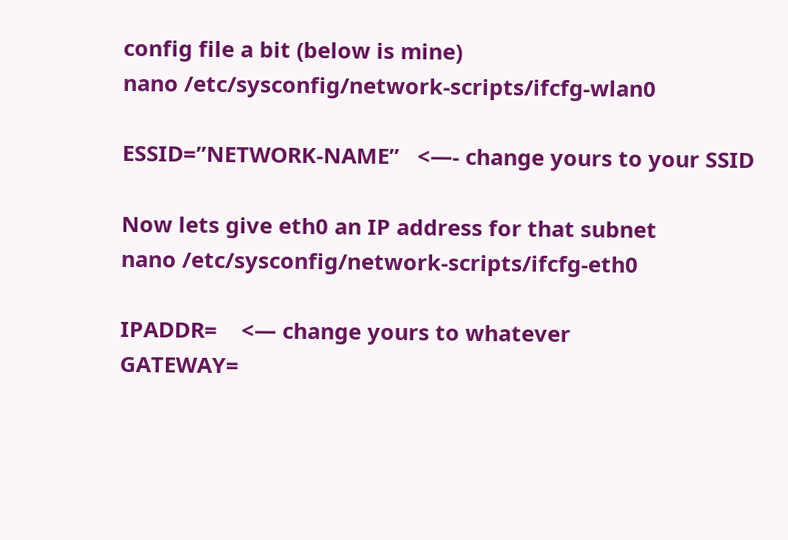config file a bit (below is mine)
nano /etc/sysconfig/network-scripts/ifcfg-wlan0

ESSID=”NETWORK-NAME”   <—- change yours to your SSID

Now lets give eth0 an IP address for that subnet
nano /etc/sysconfig/network-scripts/ifcfg-eth0

IPADDR=    <— change yours to whatever
GATEWAY=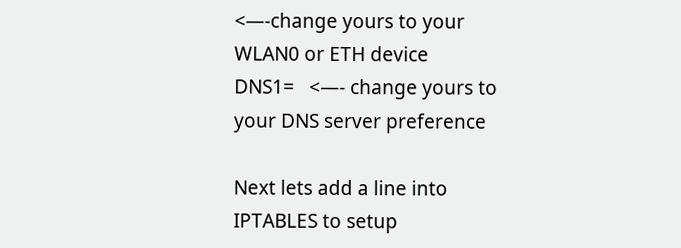<—-change yours to your WLAN0 or ETH device
DNS1=   <—- change yours to your DNS server preference

Next lets add a line into IPTABLES to setup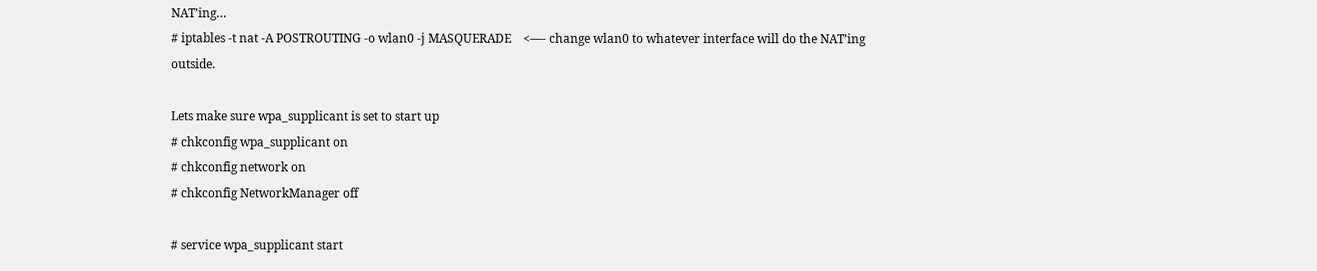NAT’ing…
# iptables -t nat -A POSTROUTING -o wlan0 -j MASQUERADE    <—- change wlan0 to whatever interface will do the NAT’ing outside.

Lets make sure wpa_supplicant is set to start up
# chkconfig wpa_supplicant on
# chkconfig network on
# chkconfig NetworkManager off

# service wpa_supplicant start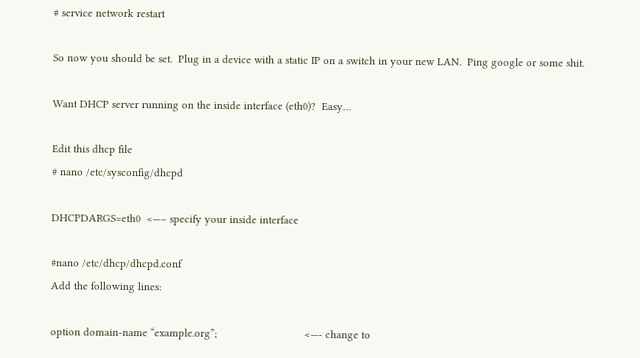# service network restart

So now you should be set.  Plug in a device with a static IP on a switch in your new LAN.  Ping google or some shit.

Want DHCP server running on the inside interface (eth0)?  Easy…

Edit this dhcp file
# nano /etc/sysconfig/dhcpd

DHCPDARGS=eth0  <—– specify your inside interface

#nano /etc/dhcp/dhcpd.conf
Add the following lines:

option domain-name “example.org”;                             <—- change to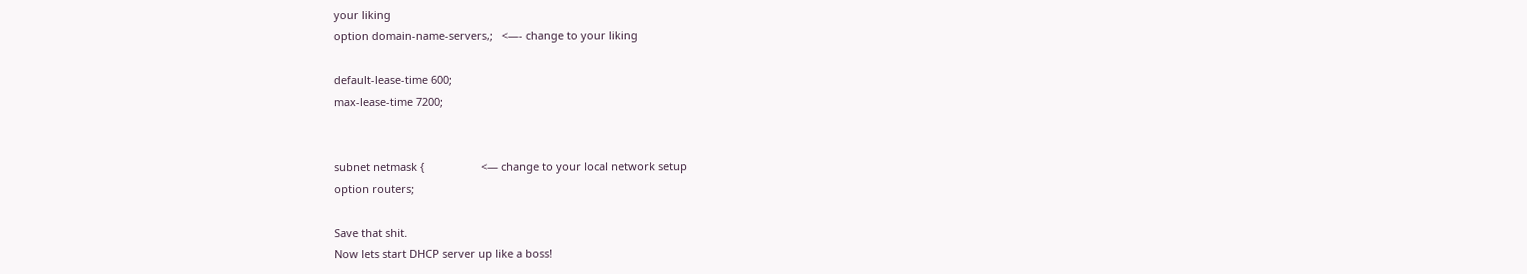your liking
option domain-name-servers,;   <—- change to your liking

default-lease-time 600;
max-lease-time 7200;


subnet netmask {                   <— change to your local network setup
option routers;

Save that shit.
Now lets start DHCP server up like a boss!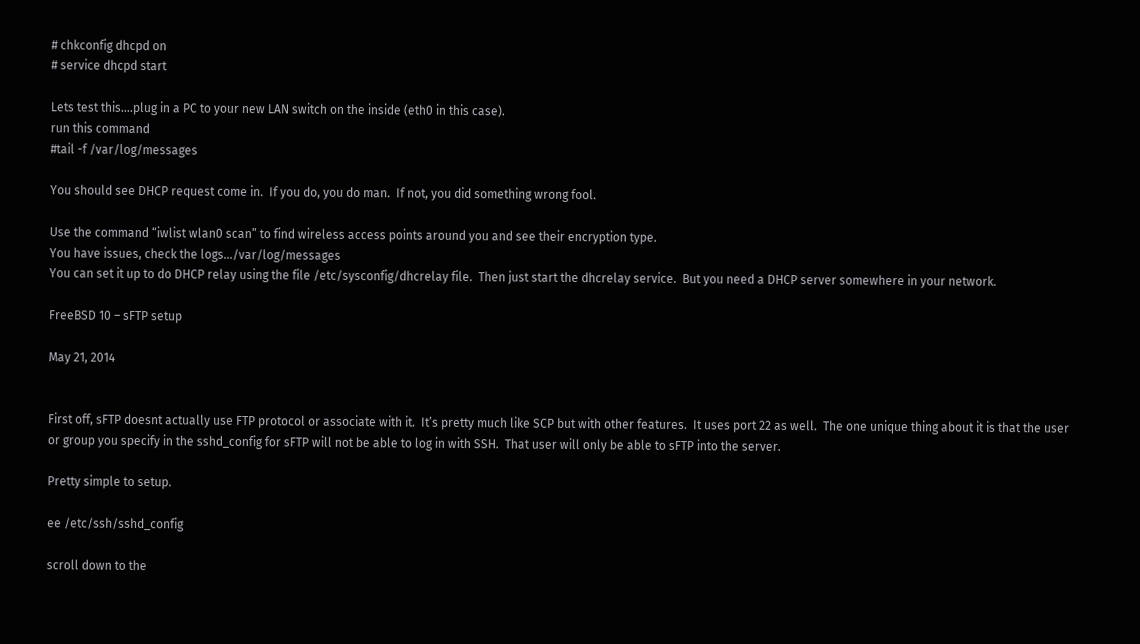# chkconfig dhcpd on
# service dhcpd start

Lets test this….plug in a PC to your new LAN switch on the inside (eth0 in this case).
run this command
#tail -f /var/log/messages

You should see DHCP request come in.  If you do, you do man.  If not, you did something wrong fool.

Use the command “iwlist wlan0 scan” to find wireless access points around you and see their encryption type.
You have issues, check the logs…/var/log/messages
You can set it up to do DHCP relay using the file /etc/sysconfig/dhcrelay file.  Then just start the dhcrelay service.  But you need a DHCP server somewhere in your network.

FreeBSD 10 – sFTP setup

May 21, 2014


First off, sFTP doesnt actually use FTP protocol or associate with it.  It’s pretty much like SCP but with other features.  It uses port 22 as well.  The one unique thing about it is that the user or group you specify in the sshd_config for sFTP will not be able to log in with SSH.  That user will only be able to sFTP into the server.

Pretty simple to setup.

ee /etc/ssh/sshd_config

scroll down to the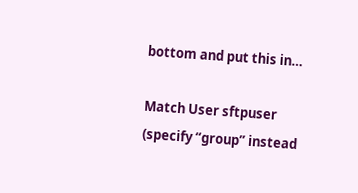bottom and put this in…

Match User sftpuser                (specify “group” instead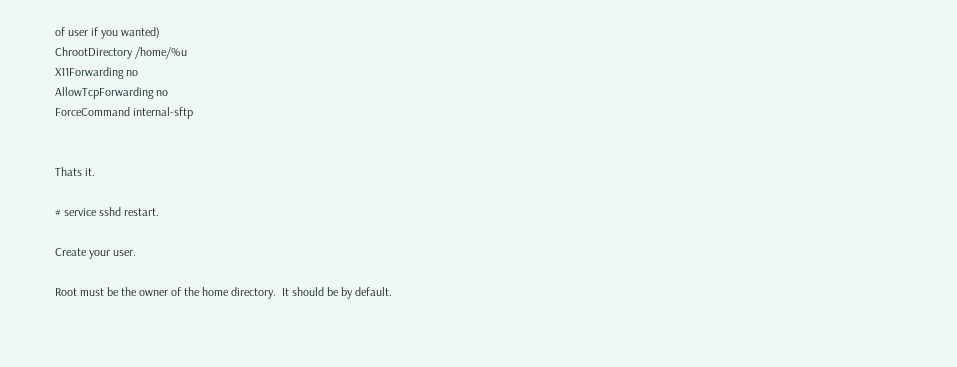of user if you wanted)
ChrootDirectory /home/%u
X11Forwarding no
AllowTcpForwarding no
ForceCommand internal-sftp


Thats it.

# service sshd restart.

Create your user.

Root must be the owner of the home directory.  It should be by default.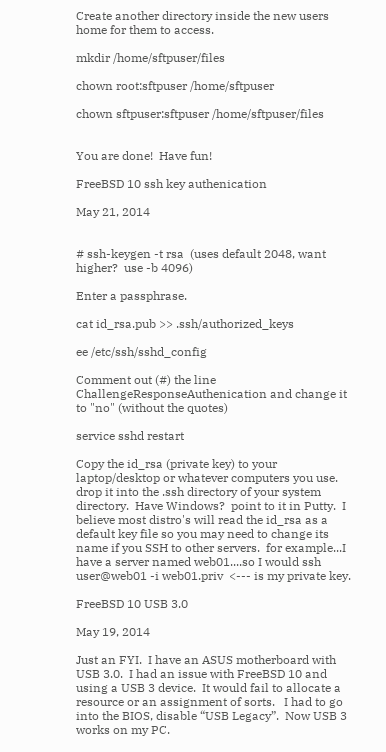Create another directory inside the new users home for them to access.

mkdir /home/sftpuser/files

chown root:sftpuser /home/sftpuser

chown sftpuser:sftpuser /home/sftpuser/files


You are done!  Have fun!

FreeBSD 10 ssh key authenication

May 21, 2014


# ssh-keygen -t rsa  (uses default 2048, want higher?  use -b 4096)

Enter a passphrase.

cat id_rsa.pub >> .ssh/authorized_keys

ee /etc/ssh/sshd_config

Comment out (#) the line ChallengeResponseAuthenication and change it to "no" (without the quotes)

service sshd restart

Copy the id_rsa (private key) to your laptop/desktop or whatever computers you use.   drop it into the .ssh directory of your system directory.  Have Windows?  point to it in Putty.  I believe most distro's will read the id_rsa as a default key file so you may need to change its name if you SSH to other servers.  for example...I have a server named web01....so I would ssh user@web01 -i web01.priv  <--- is my private key.

FreeBSD 10 USB 3.0

May 19, 2014

Just an FYI.  I have an ASUS motherboard with USB 3.0.  I had an issue with FreeBSD 10 and using a USB 3 device.  It would fail to allocate a resource or an assignment of sorts.   I had to go into the BIOS, disable “USB Legacy”.  Now USB 3 works on my PC.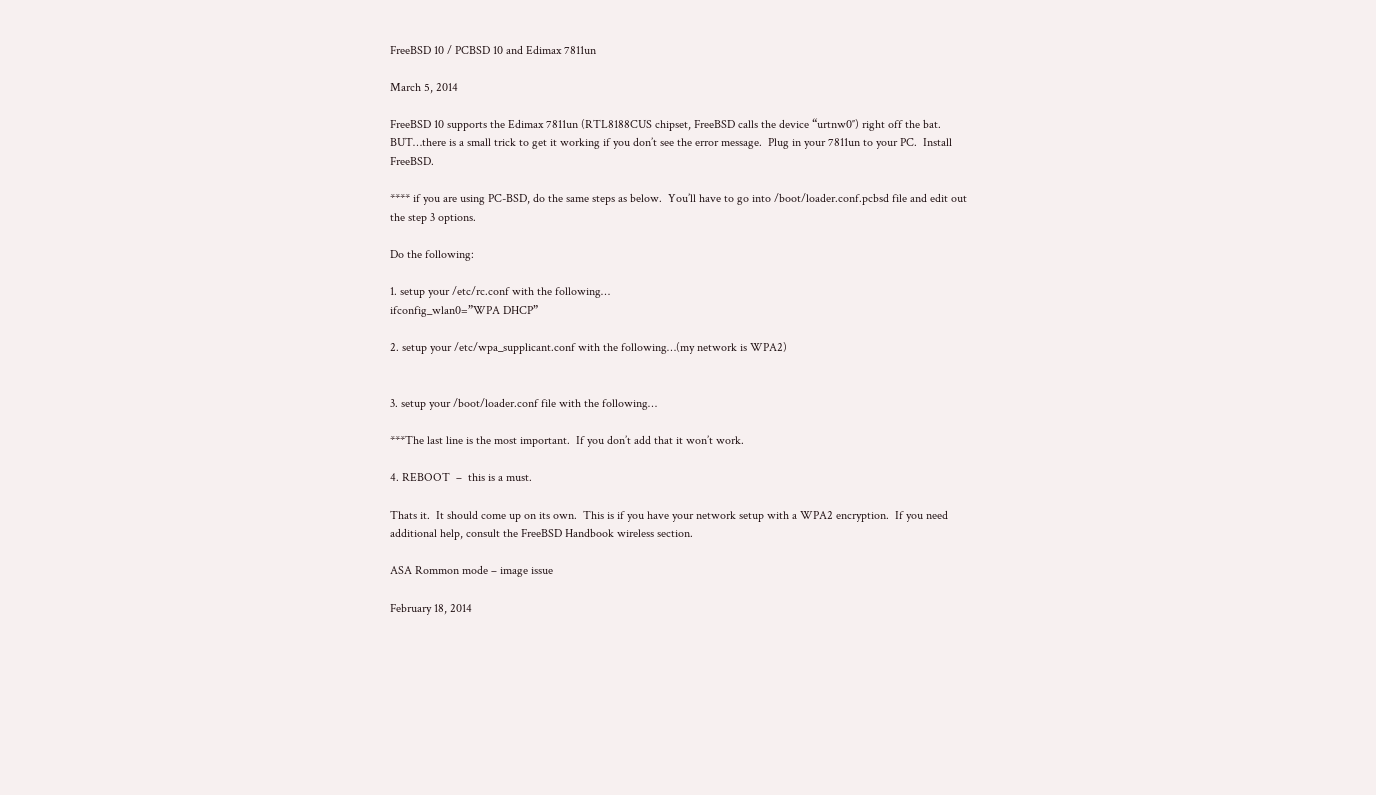FreeBSD 10 / PCBSD 10 and Edimax 7811un

March 5, 2014

FreeBSD 10 supports the Edimax 7811un (RTL8188CUS chipset, FreeBSD calls the device “urtnw0″) right off the bat.  BUT…there is a small trick to get it working if you don’t see the error message.  Plug in your 7811un to your PC.  Install FreeBSD.

**** if you are using PC-BSD, do the same steps as below.  You’ll have to go into /boot/loader.conf.pcbsd file and edit out the step 3 options.

Do the following:

1. setup your /etc/rc.conf with the following…
ifconfig_wlan0=”WPA DHCP”

2. setup your /etc/wpa_supplicant.conf with the following…(my network is WPA2)


3. setup your /boot/loader.conf file with the following…

***The last line is the most important.  If you don’t add that it won’t work.

4. REBOOT  –  this is a must.

Thats it.  It should come up on its own.  This is if you have your network setup with a WPA2 encryption.  If you need additional help, consult the FreeBSD Handbook wireless section.

ASA Rommon mode – image issue

February 18, 2014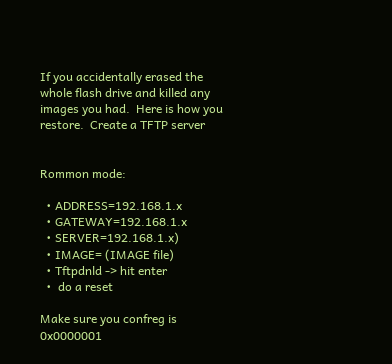If you accidentally erased the whole flash drive and killed any images you had.  Here is how you restore.  Create a TFTP server


Rommon mode:

  • ADDRESS=192.168.1.x
  • GATEWAY=192.168.1.x
  • SERVER=192.168.1.x)
  • IMAGE= (IMAGE file)
  • Tftpdnld -> hit enter
  •  do a reset

Make sure you confreg is 0x0000001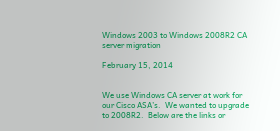Windows 2003 to Windows 2008R2 CA server migration

February 15, 2014


We use Windows CA server at work for our Cisco ASA’s.  We wanted to upgrade to 2008R2.  Below are the links or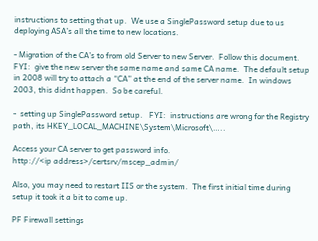instructions to setting that up.  We use a SinglePassword setup due to us deploying ASA’s all the time to new locations.

- Migration of the CA’s to from old Server to new Server.  Follow this document.  FYI:  give the new server the same name and same CA name.  The default setup in 2008 will try to attach a “CA” at the end of the server name.  In windows 2003, this didnt happen.  So be careful.

-  setting up SinglePassword setup.   FYI:  instructions are wrong for the Registry path, its HKEY_LOCAL_MACHINE\System\Microsoft\…..

Access your CA server to get password info.
http://<ip address>/certsrv/mscep_admin/

Also, you may need to restart IIS or the system.  The first initial time during setup it took it a bit to come up.

PF Firewall settings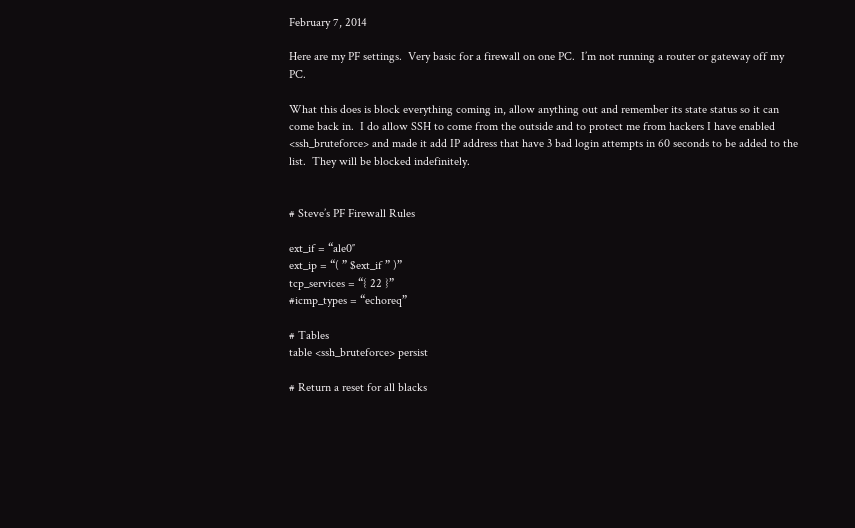February 7, 2014

Here are my PF settings.  Very basic for a firewall on one PC.  I’m not running a router or gateway off my PC.

What this does is block everything coming in, allow anything out and remember its state status so it can come back in.  I do allow SSH to come from the outside and to protect me from hackers I have enabled <ssh_bruteforce> and made it add IP address that have 3 bad login attempts in 60 seconds to be added to the list.  They will be blocked indefinitely.


# Steve’s PF Firewall Rules

ext_if = “ale0″
ext_ip = “( ” $ext_if ” )”
tcp_services = “{ 22 }”
#icmp_types = “echoreq”

# Tables
table <ssh_bruteforce> persist

# Return a reset for all blacks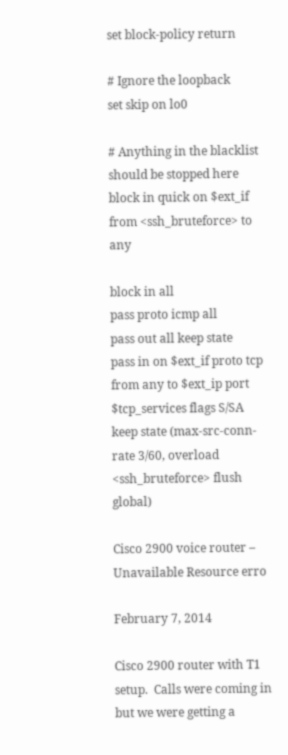set block-policy return

# Ignore the loopback
set skip on lo0

# Anything in the blacklist should be stopped here
block in quick on $ext_if from <ssh_bruteforce> to any

block in all
pass proto icmp all
pass out all keep state
pass in on $ext_if proto tcp from any to $ext_ip port $tcp_services flags S/SA keep state (max-src-conn-rate 3/60, overload <ssh_bruteforce> flush global)

Cisco 2900 voice router – Unavailable Resource erro

February 7, 2014

Cisco 2900 router with T1 setup.  Calls were coming in but we were getting a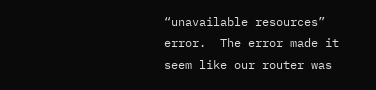“unavailable resources” error.  The error made it seem like our router was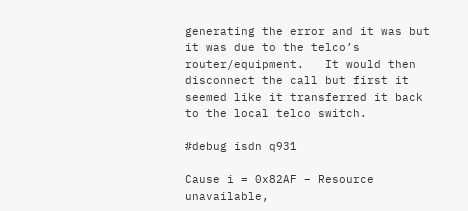generating the error and it was but it was due to the telco’s router/equipment.   It would then disconnect the call but first it seemed like it transferred it back to the local telco switch.

#debug isdn q931

Cause i = 0x82AF – Resource unavailable,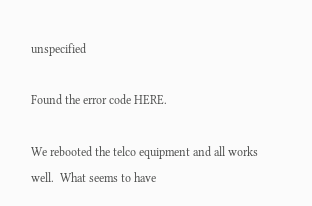unspecified

Found the error code HERE.

We rebooted the telco equipment and all works well.  What seems to have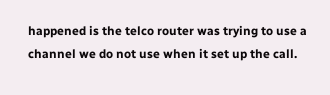happened is the telco router was trying to use a channel we do not use when it set up the call.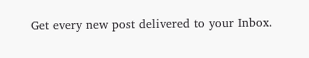Get every new post delivered to your Inbox.